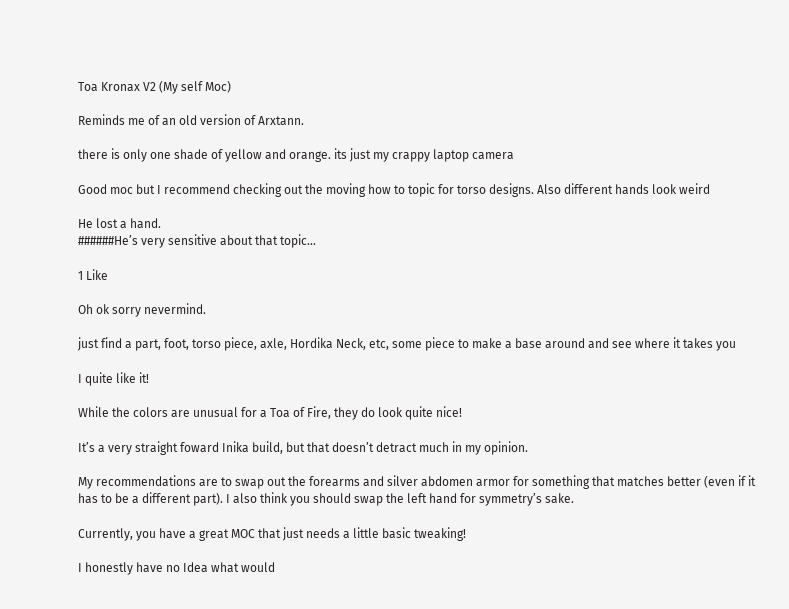Toa Kronax V2 (My self Moc)

Reminds me of an old version of Arxtann.

there is only one shade of yellow and orange. its just my crappy laptop camera

Good moc but I recommend checking out the moving how to topic for torso designs. Also different hands look weird

He lost a hand.
######He’s very sensitive about that topic…

1 Like

Oh ok sorry nevermind.

just find a part, foot, torso piece, axle, Hordika Neck, etc, some piece to make a base around and see where it takes you

I quite like it!

While the colors are unusual for a Toa of Fire, they do look quite nice!

It’s a very straight foward Inika build, but that doesn’t detract much in my opinion.

My recommendations are to swap out the forearms and silver abdomen armor for something that matches better (even if it has to be a different part). I also think you should swap the left hand for symmetry’s sake.

Currently, you have a great MOC that just needs a little basic tweaking!

I honestly have no Idea what would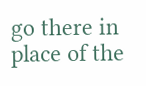go there in place of the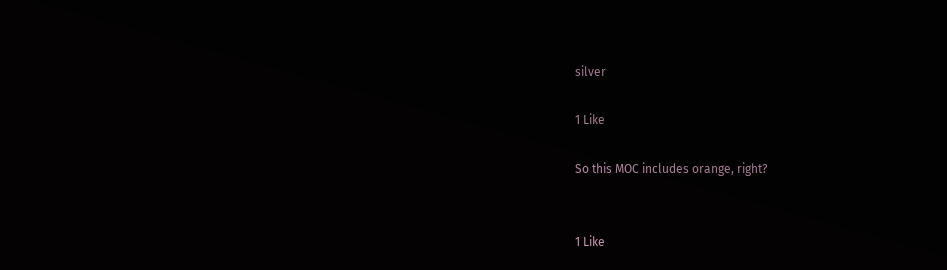silver

1 Like

So this MOC includes orange, right?


1 Like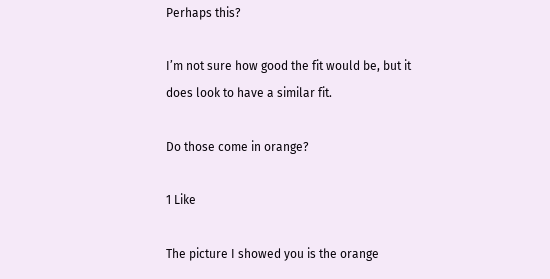Perhaps this?

I’m not sure how good the fit would be, but it does look to have a similar fit.

Do those come in orange?

1 Like

The picture I showed you is the orange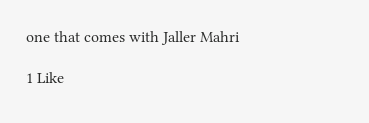one that comes with Jaller Mahri

1 Like